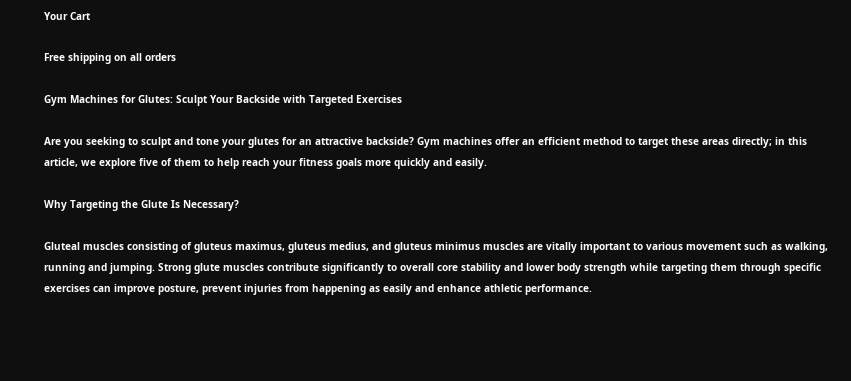Your Cart

Free shipping on all orders

Gym Machines for Glutes: Sculpt Your Backside with Targeted Exercises

Are you seeking to sculpt and tone your glutes for an attractive backside? Gym machines offer an efficient method to target these areas directly; in this article, we explore five of them to help reach your fitness goals more quickly and easily.

Why Targeting the Glute Is Necessary?

Gluteal muscles consisting of gluteus maximus, gluteus medius, and gluteus minimus muscles are vitally important to various movement such as walking, running and jumping. Strong glute muscles contribute significantly to overall core stability and lower body strength while targeting them through specific exercises can improve posture, prevent injuries from happening as easily and enhance athletic performance.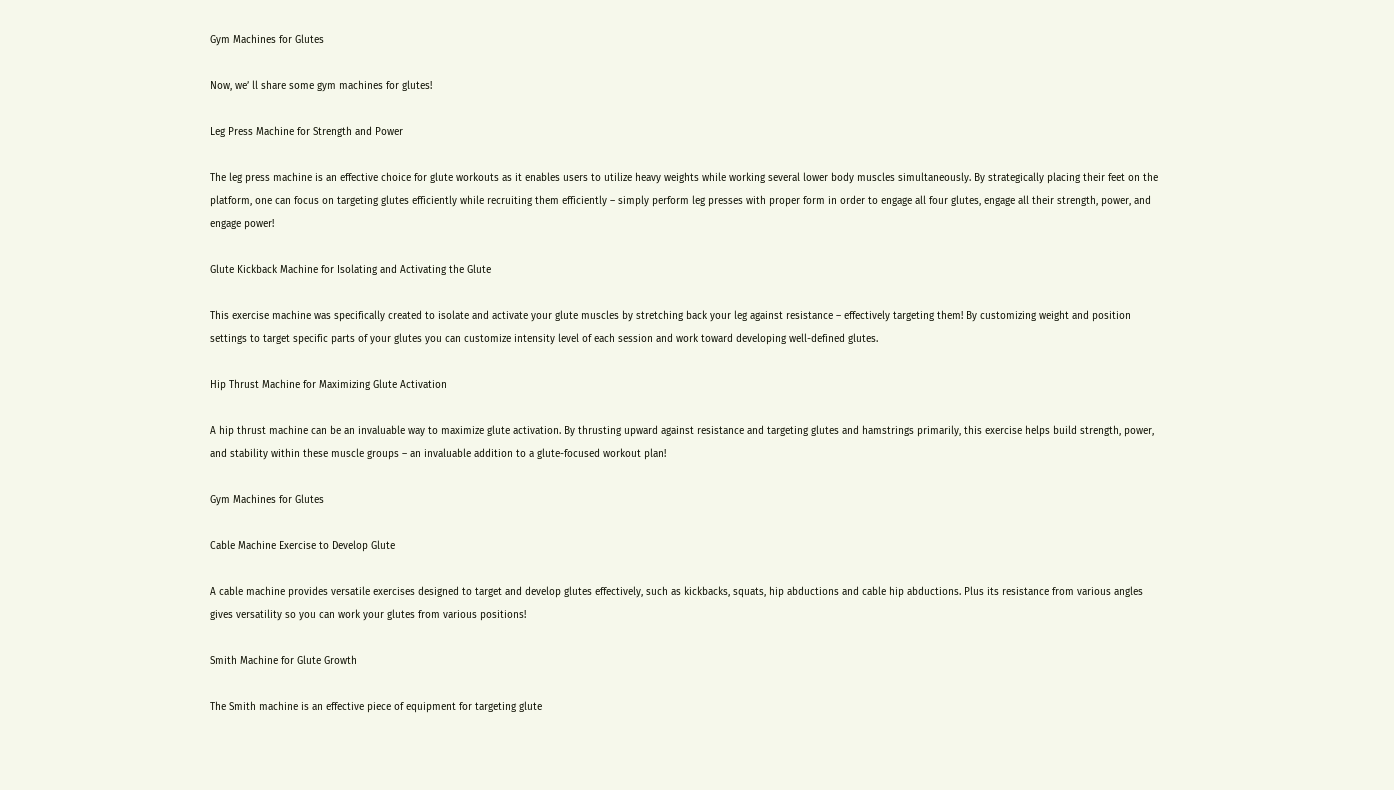Gym Machines for Glutes

Now, we’ ll share some gym machines for glutes!

Leg Press Machine for Strength and Power

The leg press machine is an effective choice for glute workouts as it enables users to utilize heavy weights while working several lower body muscles simultaneously. By strategically placing their feet on the platform, one can focus on targeting glutes efficiently while recruiting them efficiently – simply perform leg presses with proper form in order to engage all four glutes, engage all their strength, power, and engage power!

Glute Kickback Machine for Isolating and Activating the Glute

This exercise machine was specifically created to isolate and activate your glute muscles by stretching back your leg against resistance – effectively targeting them! By customizing weight and position settings to target specific parts of your glutes you can customize intensity level of each session and work toward developing well-defined glutes.

Hip Thrust Machine for Maximizing Glute Activation

A hip thrust machine can be an invaluable way to maximize glute activation. By thrusting upward against resistance and targeting glutes and hamstrings primarily, this exercise helps build strength, power, and stability within these muscle groups – an invaluable addition to a glute-focused workout plan!

Gym Machines for Glutes

Cable Machine Exercise to Develop Glute

A cable machine provides versatile exercises designed to target and develop glutes effectively, such as kickbacks, squats, hip abductions and cable hip abductions. Plus its resistance from various angles gives versatility so you can work your glutes from various positions!

Smith Machine for Glute Growth

The Smith machine is an effective piece of equipment for targeting glute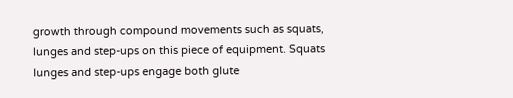growth through compound movements such as squats, lunges and step-ups on this piece of equipment. Squats lunges and step-ups engage both glute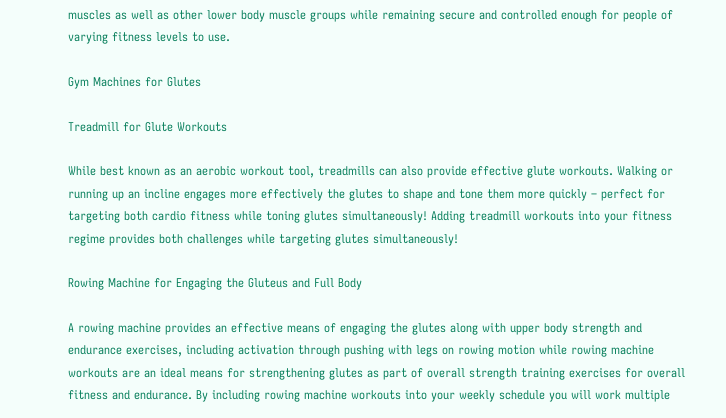muscles as well as other lower body muscle groups while remaining secure and controlled enough for people of varying fitness levels to use.

Gym Machines for Glutes

Treadmill for Glute Workouts

While best known as an aerobic workout tool, treadmills can also provide effective glute workouts. Walking or running up an incline engages more effectively the glutes to shape and tone them more quickly – perfect for targeting both cardio fitness while toning glutes simultaneously! Adding treadmill workouts into your fitness regime provides both challenges while targeting glutes simultaneously!

Rowing Machine for Engaging the Gluteus and Full Body

A rowing machine provides an effective means of engaging the glutes along with upper body strength and endurance exercises, including activation through pushing with legs on rowing motion while rowing machine workouts are an ideal means for strengthening glutes as part of overall strength training exercises for overall fitness and endurance. By including rowing machine workouts into your weekly schedule you will work multiple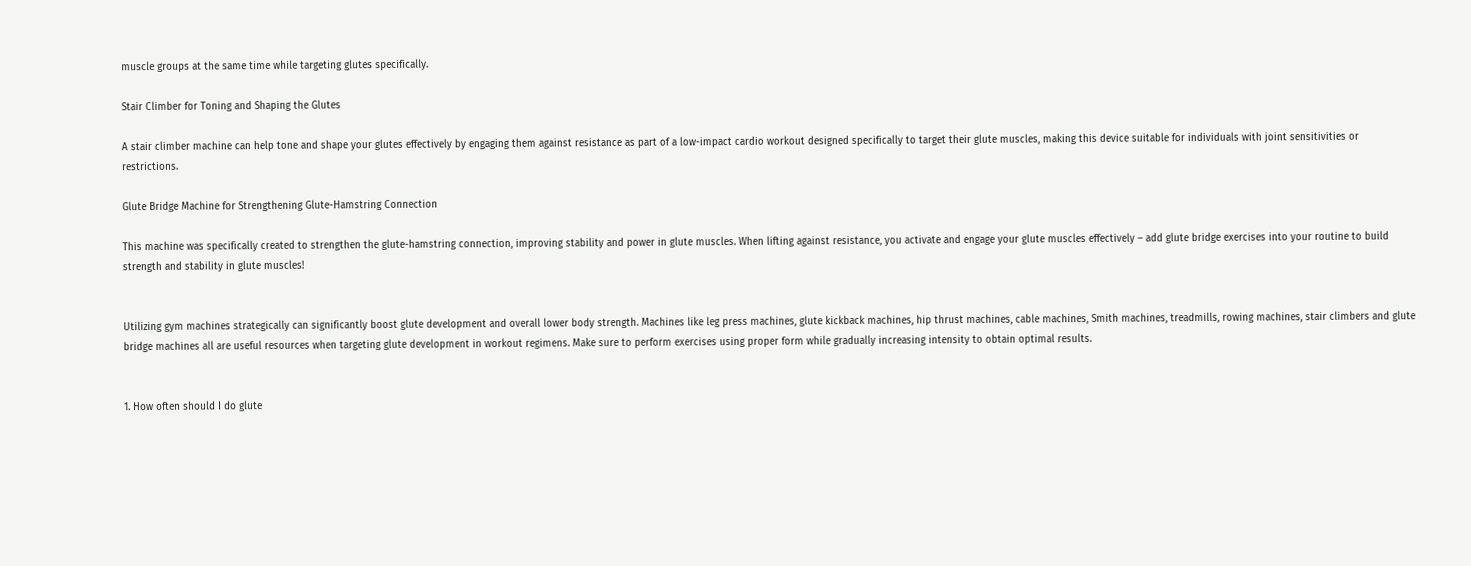muscle groups at the same time while targeting glutes specifically.

Stair Climber for Toning and Shaping the Glutes

A stair climber machine can help tone and shape your glutes effectively by engaging them against resistance as part of a low-impact cardio workout designed specifically to target their glute muscles, making this device suitable for individuals with joint sensitivities or restrictions.

Glute Bridge Machine for Strengthening Glute-Hamstring Connection

This machine was specifically created to strengthen the glute-hamstring connection, improving stability and power in glute muscles. When lifting against resistance, you activate and engage your glute muscles effectively – add glute bridge exercises into your routine to build strength and stability in glute muscles!


Utilizing gym machines strategically can significantly boost glute development and overall lower body strength. Machines like leg press machines, glute kickback machines, hip thrust machines, cable machines, Smith machines, treadmills, rowing machines, stair climbers and glute bridge machines all are useful resources when targeting glute development in workout regimens. Make sure to perform exercises using proper form while gradually increasing intensity to obtain optimal results.


1. How often should I do glute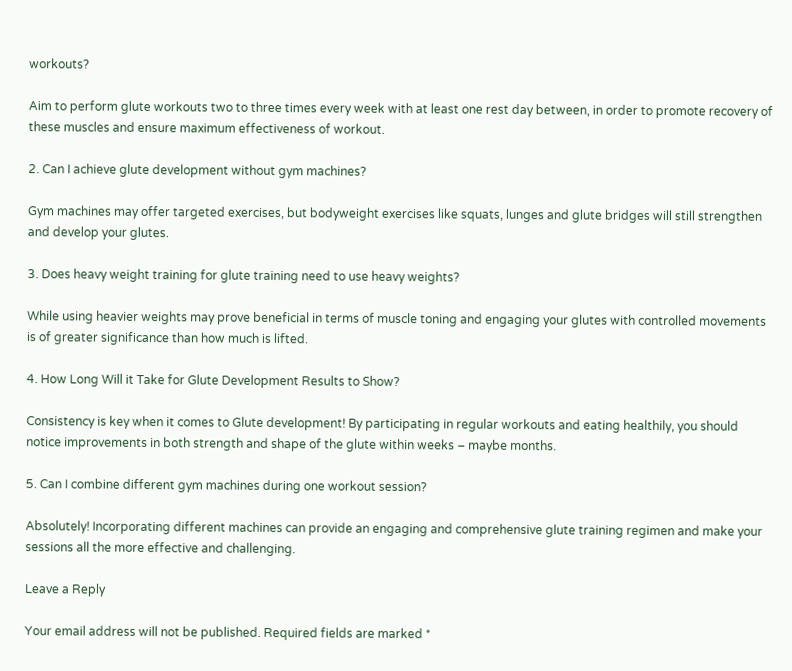workouts?

Aim to perform glute workouts two to three times every week with at least one rest day between, in order to promote recovery of these muscles and ensure maximum effectiveness of workout.

2. Can I achieve glute development without gym machines?

Gym machines may offer targeted exercises, but bodyweight exercises like squats, lunges and glute bridges will still strengthen and develop your glutes.

3. Does heavy weight training for glute training need to use heavy weights?

While using heavier weights may prove beneficial in terms of muscle toning and engaging your glutes with controlled movements is of greater significance than how much is lifted.

4. How Long Will it Take for Glute Development Results to Show?

Consistency is key when it comes to Glute development! By participating in regular workouts and eating healthily, you should notice improvements in both strength and shape of the glute within weeks – maybe months.

5. Can I combine different gym machines during one workout session?

Absolutely! Incorporating different machines can provide an engaging and comprehensive glute training regimen and make your sessions all the more effective and challenging.

Leave a Reply

Your email address will not be published. Required fields are marked *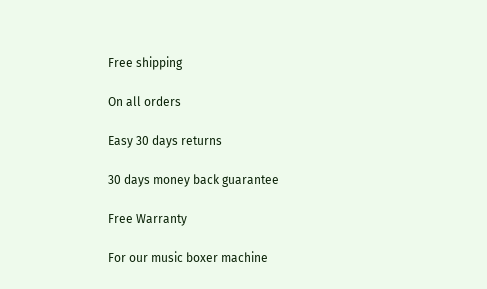Free shipping

On all orders

Easy 30 days returns

30 days money back guarantee

Free Warranty

For our music boxer machine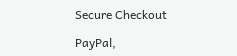Secure Checkout

PayPal,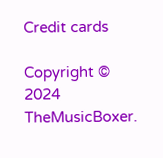Credit cards

Copyright © 2024 TheMusicBoxer.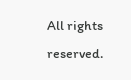All rights reserved.